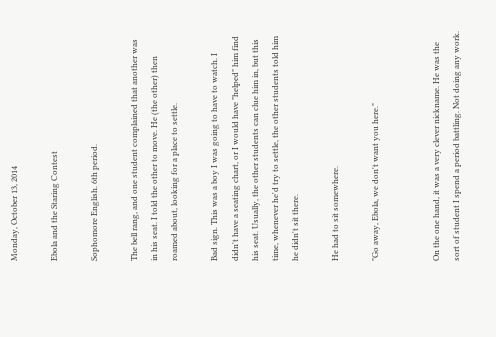Monday, October 13, 2014

Ebola and the Staring Contest

Sophomore English. 6th period.

The bell rang, and one student complained that another was in his seat. I told the other to move. He (the other) then roamed about, looking for a place to settle.

Bad sign. This was a boy I was going to have to watch. I didn't have a seating chart, or I would have "helped" him find his seat. Usually, the other students can clue him in, but this time, whenever he'd try to settle, the other students told him he didn't sit there.

He had to sit somewhere.

"Go away, Ebola, we don't want you here."


On the one hand, it was a very clever nickname. He was the sort of student I spend a period battling. Not doing any work.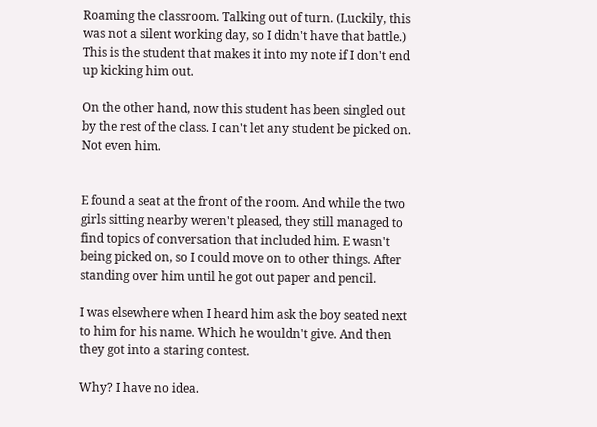Roaming the classroom. Talking out of turn. (Luckily, this was not a silent working day, so I didn't have that battle.) This is the student that makes it into my note if I don't end up kicking him out.

On the other hand, now this student has been singled out by the rest of the class. I can't let any student be picked on. Not even him.


E found a seat at the front of the room. And while the two girls sitting nearby weren't pleased, they still managed to find topics of conversation that included him. E wasn't being picked on, so I could move on to other things. After standing over him until he got out paper and pencil.

I was elsewhere when I heard him ask the boy seated next to him for his name. Which he wouldn't give. And then they got into a staring contest.

Why? I have no idea.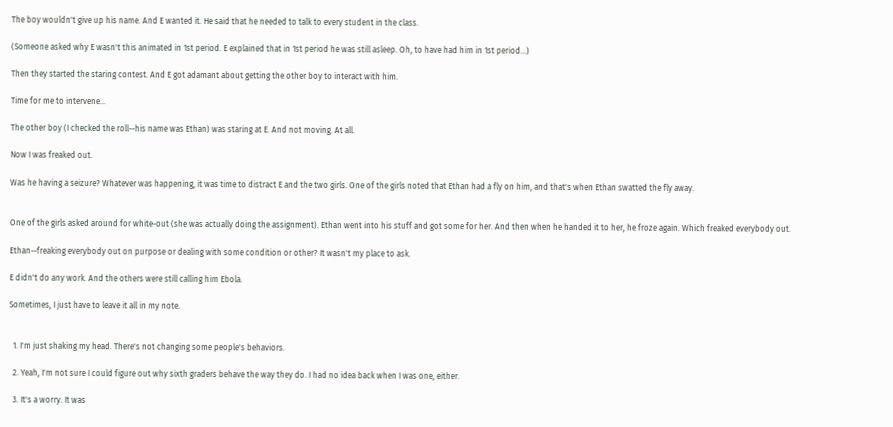The boy wouldn't give up his name. And E wanted it. He said that he needed to talk to every student in the class.

(Someone asked why E wasn't this animated in 1st period. E explained that in 1st period he was still asleep. Oh, to have had him in 1st period...)

Then they started the staring contest. And E got adamant about getting the other boy to interact with him.

Time for me to intervene...

The other boy (I checked the roll--his name was Ethan) was staring at E. And not moving. At all.

Now I was freaked out.

Was he having a seizure? Whatever was happening, it was time to distract E and the two girls. One of the girls noted that Ethan had a fly on him, and that's when Ethan swatted the fly away.


One of the girls asked around for white-out (she was actually doing the assignment). Ethan went into his stuff and got some for her. And then when he handed it to her, he froze again. Which freaked everybody out.

Ethan--freaking everybody out on purpose or dealing with some condition or other? It wasn't my place to ask.

E didn't do any work. And the others were still calling him Ebola.

Sometimes, I just have to leave it all in my note.


  1. I'm just shaking my head. There's not changing some people's behaviors.

  2. Yeah, I'm not sure I could figure out why sixth graders behave the way they do. I had no idea back when I was one, either.

  3. It's a worry. It was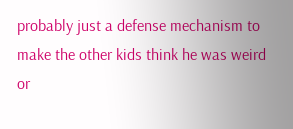probably just a defense mechanism to make the other kids think he was weird or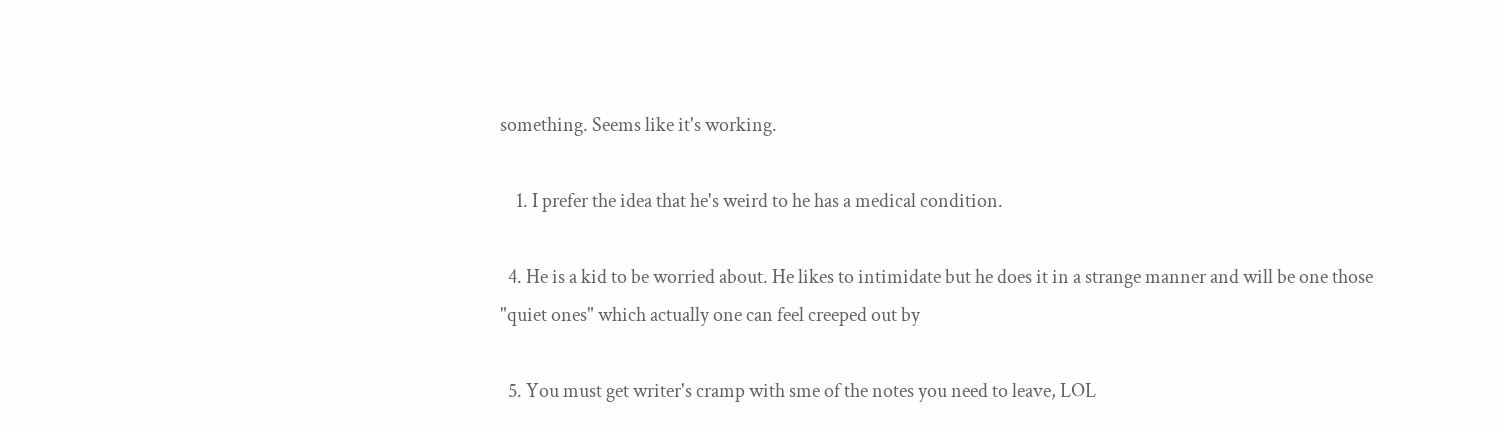something. Seems like it's working.

    1. I prefer the idea that he's weird to he has a medical condition.

  4. He is a kid to be worried about. He likes to intimidate but he does it in a strange manner and will be one those "quiet ones" which actually one can feel creeped out by

  5. You must get writer's cramp with sme of the notes you need to leave, LOL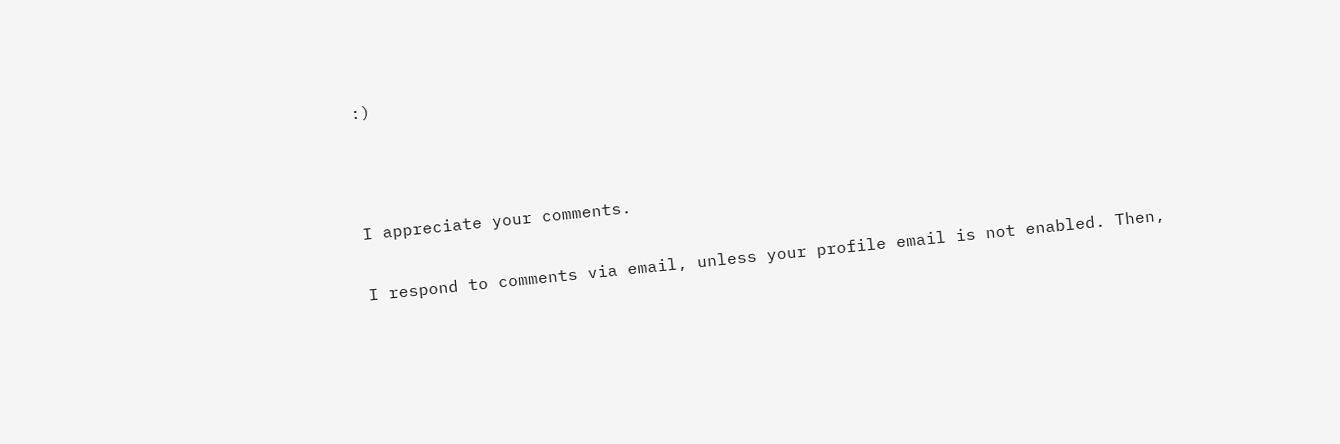:)



I appreciate your comments.

I respond to comments via email, unless your profile email is not enabled. Then,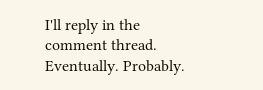I'll reply in the comment thread. Eventually. Probably.